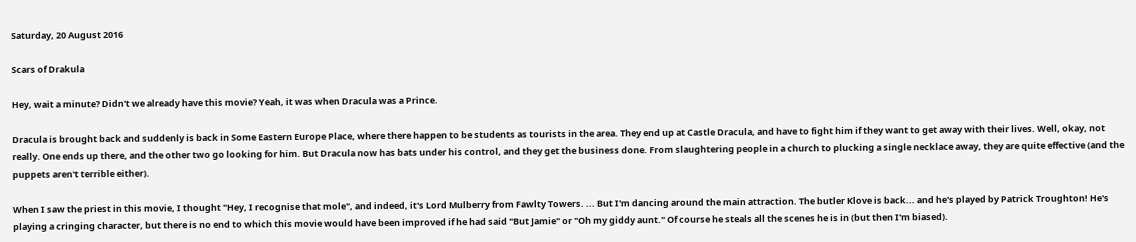Saturday, 20 August 2016

Scars of Drakula

Hey, wait a minute? Didn't we already have this movie? Yeah, it was when Dracula was a Prince.

Dracula is brought back and suddenly is back in Some Eastern Europe Place, where there happen to be students as tourists in the area. They end up at Castle Dracula, and have to fight him if they want to get away with their lives. Well, okay, not really. One ends up there, and the other two go looking for him. But Dracula now has bats under his control, and they get the business done. From slaughtering people in a church to plucking a single necklace away, they are quite effective (and the puppets aren't terrible either).

When I saw the priest in this movie, I thought "Hey, I recognise that mole", and indeed, it's Lord Mulberry from Fawlty Towers. ... But I'm dancing around the main attraction. The butler Klove is back... and he's played by Patrick Troughton! He's playing a cringing character, but there is no end to which this movie would have been improved if he had said "But Jamie" or "Oh my giddy aunt." Of course he steals all the scenes he is in (but then I'm biased).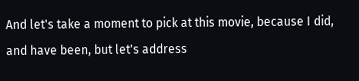And let's take a moment to pick at this movie, because I did, and have been, but let's address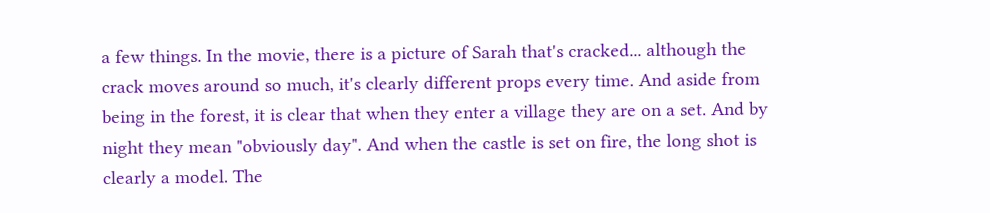a few things. In the movie, there is a picture of Sarah that's cracked... although the crack moves around so much, it's clearly different props every time. And aside from being in the forest, it is clear that when they enter a village they are on a set. And by night they mean "obviously day". And when the castle is set on fire, the long shot is clearly a model. The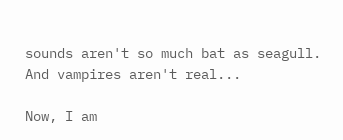sounds aren't so much bat as seagull. And vampires aren't real...

Now, I am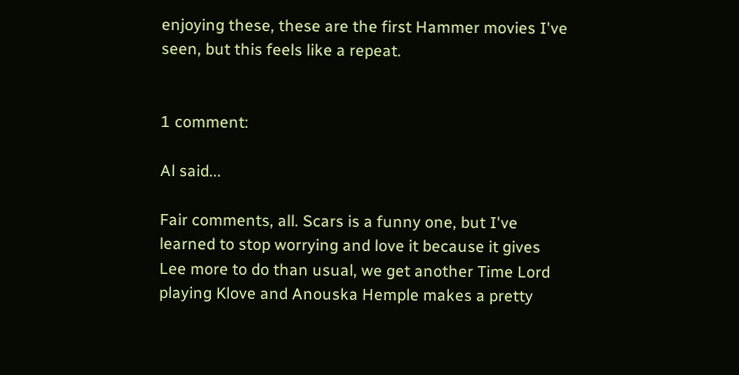enjoying these, these are the first Hammer movies I've seen, but this feels like a repeat.


1 comment:

Al said...

Fair comments, all. Scars is a funny one, but I've learned to stop worrying and love it because it gives Lee more to do than usual, we get another Time Lord playing Klove and Anouska Hemple makes a pretty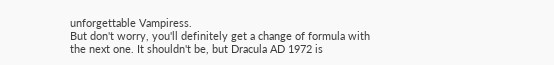unforgettable Vampiress.
But don't worry, you'll definitely get a change of formula with the next one. It shouldn't be, but Dracula AD 1972 is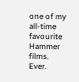one of my all-time favourite Hammer films. Ever.